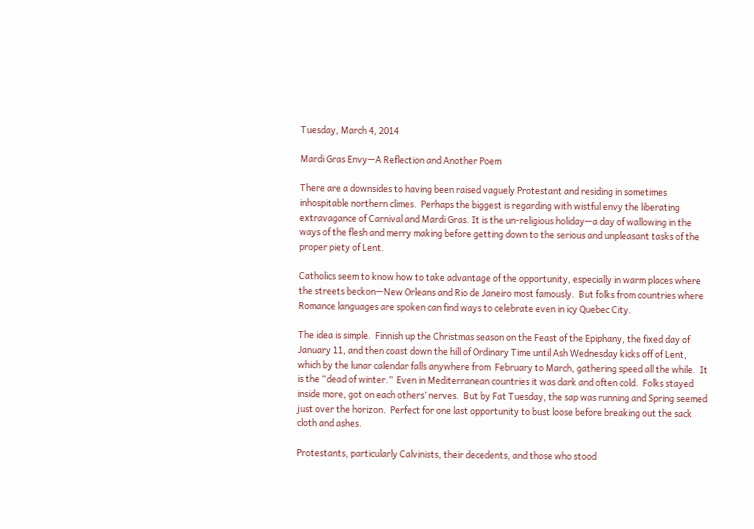Tuesday, March 4, 2014

Mardi Gras Envy—A Reflection and Another Poem

There are a downsides to having been raised vaguely Protestant and residing in sometimes inhospitable northern climes.  Perhaps the biggest is regarding with wistful envy the liberating extravagance of Carnival and Mardi Gras. It is the un-religious holiday—a day of wallowing in the ways of the flesh and merry making before getting down to the serious and unpleasant tasks of the proper piety of Lent.

Catholics seem to know how to take advantage of the opportunity, especially in warm places where the streets beckon—New Orleans and Rio de Janeiro most famously.  But folks from countries where Romance languages are spoken can find ways to celebrate even in icy Quebec City.

The idea is simple.  Finnish up the Christmas season on the Feast of the Epiphany, the fixed day of January 11, and then coast down the hill of Ordinary Time until Ash Wednesday kicks off of Lent, which by the lunar calendar falls anywhere from  February to March, gathering speed all the while.  It is the “dead of winter.”  Even in Mediterranean countries it was dark and often cold.  Folks stayed inside more, got on each others’ nerves.  But by Fat Tuesday, the sap was running and Spring seemed just over the horizon.  Perfect for one last opportunity to bust loose before breaking out the sack cloth and ashes.

Protestants, particularly Calvinists, their decedents, and those who stood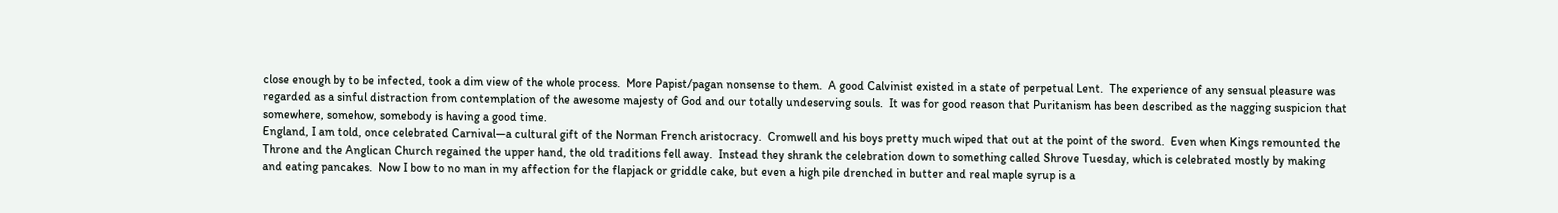close enough by to be infected, took a dim view of the whole process.  More Papist/pagan nonsense to them.  A good Calvinist existed in a state of perpetual Lent.  The experience of any sensual pleasure was regarded as a sinful distraction from contemplation of the awesome majesty of God and our totally undeserving souls.  It was for good reason that Puritanism has been described as the nagging suspicion that somewhere, somehow, somebody is having a good time.
England, I am told, once celebrated Carnival—a cultural gift of the Norman French aristocracy.  Cromwell and his boys pretty much wiped that out at the point of the sword.  Even when Kings remounted the Throne and the Anglican Church regained the upper hand, the old traditions fell away.  Instead they shrank the celebration down to something called Shrove Tuesday, which is celebrated mostly by making and eating pancakes.  Now I bow to no man in my affection for the flapjack or griddle cake, but even a high pile drenched in butter and real maple syrup is a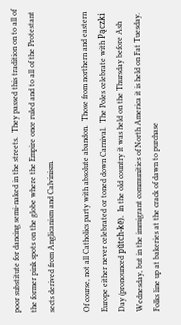poor substitute for dancing semi-naked in the streets.  They passed this tradition on to all of the former pink spots on the globe where the Empire once ruled and to all of the Protestant sects derived from Anglicanism and Calvinism.

Of course, not all Catholics party with absolute abandon.  Those from northern and eastern Europe either never celebrated or toned down Carnival.  The Poles celebrate with Pączki Day (pronounced pŭtch-kē).  In the old country it was held on the Thursday before Ash Wednesday, but in the immigrant communities of North America it is held on Fat Tuesday.  Folks line up at bakeries at the crack of dawn to purchase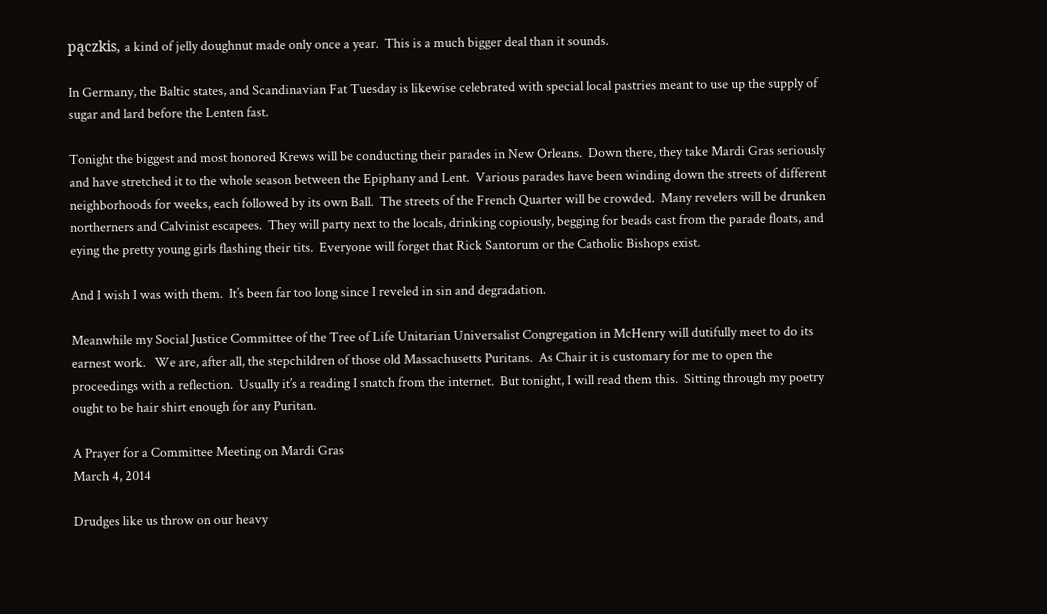pączkis, a kind of jelly doughnut made only once a year.  This is a much bigger deal than it sounds.

In Germany, the Baltic states, and Scandinavian Fat Tuesday is likewise celebrated with special local pastries meant to use up the supply of sugar and lard before the Lenten fast.

Tonight the biggest and most honored Krews will be conducting their parades in New Orleans.  Down there, they take Mardi Gras seriously and have stretched it to the whole season between the Epiphany and Lent.  Various parades have been winding down the streets of different neighborhoods for weeks, each followed by its own Ball.  The streets of the French Quarter will be crowded.  Many revelers will be drunken northerners and Calvinist escapees.  They will party next to the locals, drinking copiously, begging for beads cast from the parade floats, and eying the pretty young girls flashing their tits.  Everyone will forget that Rick Santorum or the Catholic Bishops exist.

And I wish I was with them.  It’s been far too long since I reveled in sin and degradation.

Meanwhile my Social Justice Committee of the Tree of Life Unitarian Universalist Congregation in McHenry will dutifully meet to do its earnest work.   We are, after all, the stepchildren of those old Massachusetts Puritans.  As Chair it is customary for me to open the proceedings with a reflection.  Usually it’s a reading I snatch from the internet.  But tonight, I will read them this.  Sitting through my poetry ought to be hair shirt enough for any Puritan.

A Prayer for a Committee Meeting on Mardi Gras
March 4, 2014

Drudges like us throw on our heavy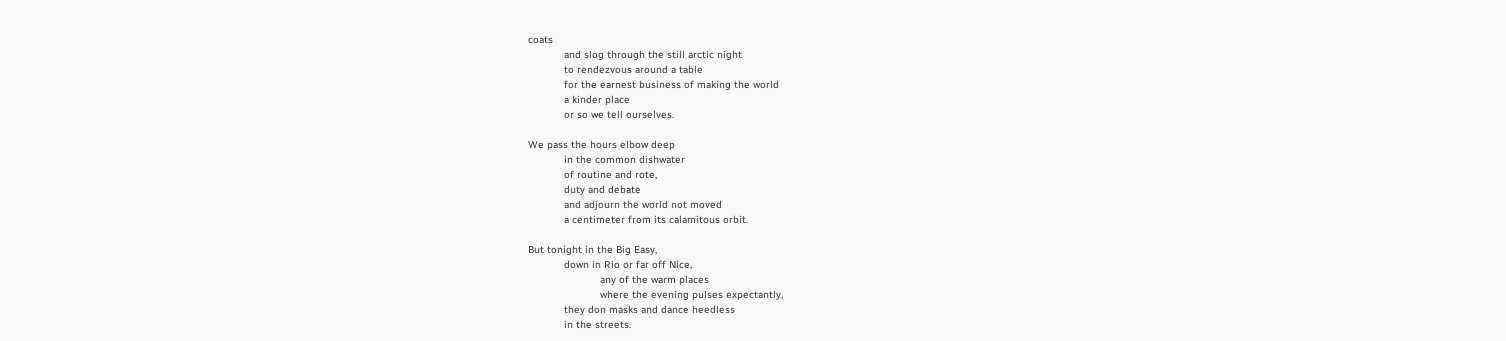coats
            and slog through the still arctic night
            to rendezvous around a table
            for the earnest business of making the world
            a kinder place
            or so we tell ourselves.

We pass the hours elbow deep
            in the common dishwater
            of routine and rote,
            duty and debate
            and adjourn the world not moved
            a centimeter from its calamitous orbit.

But tonight in the Big Easy,
            down in Rio or far off Nice,
                        any of the warm places
                        where the evening pulses expectantly,
            they don masks and dance heedless
            in the streets.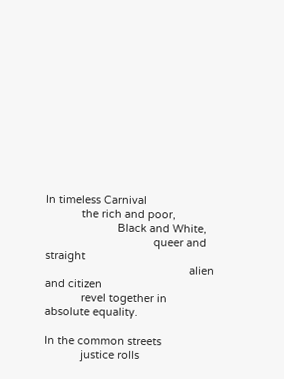In timeless Carnival
            the rich and poor,
                        Black and White,
                                    queer and straight
                                                alien and citizen
            revel together in absolute equality.

In the common streets
            justice rolls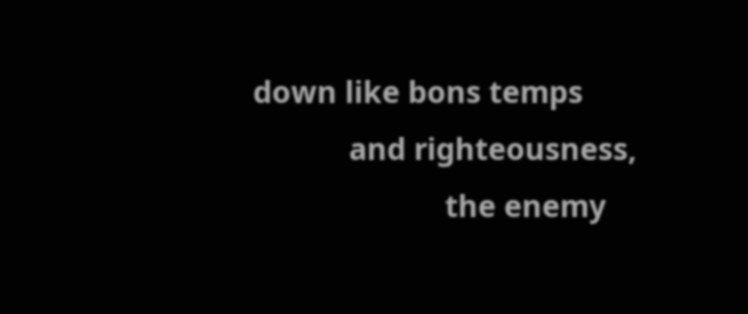down like bons temps
            and righteousness,
                        the enemy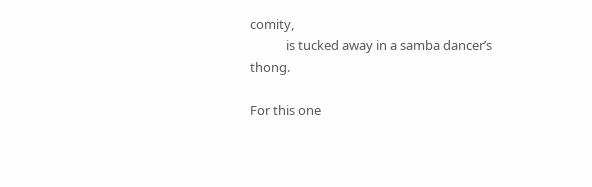comity,
            is tucked away in a samba dancer’s thong.

For this one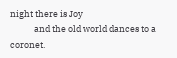night there is Joy
            and the old world dances to a coronet.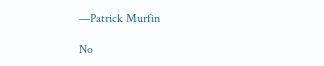—Patrick Murfin

No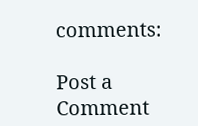comments:

Post a Comment